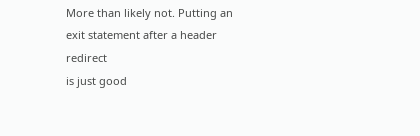More than likely not. Putting an exit statement after a header redirect
is just good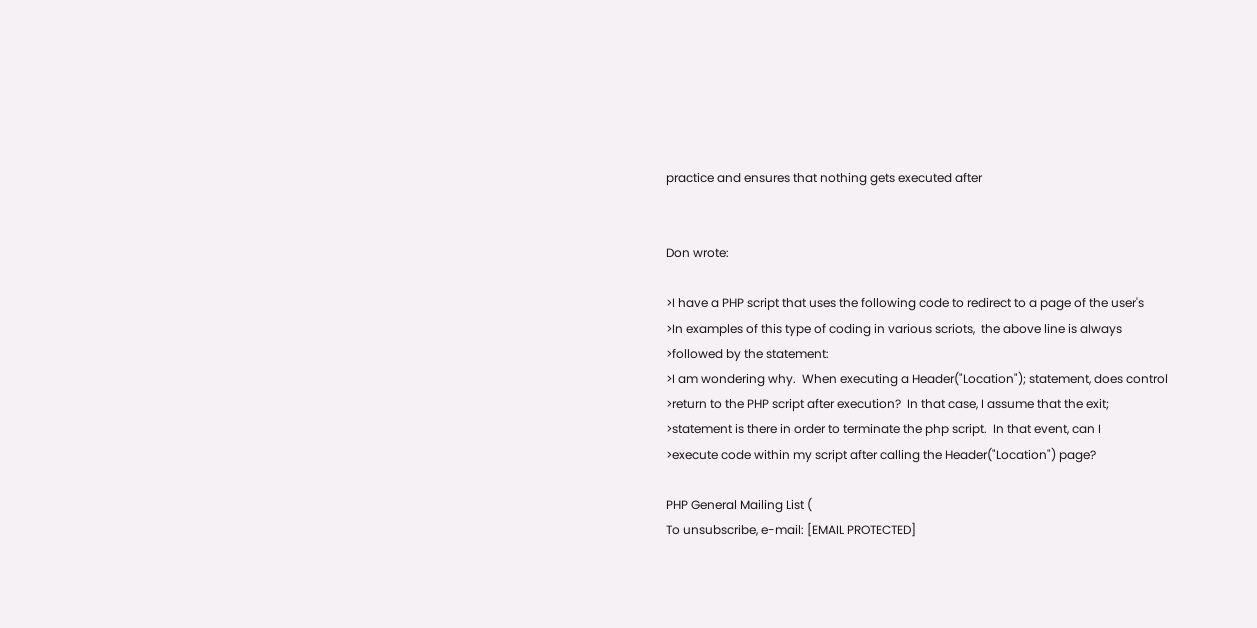practice and ensures that nothing gets executed after


Don wrote:

>I have a PHP script that uses the following code to redirect to a page of the user's
>In examples of this type of coding in various scriots,  the above line is always
>followed by the statement:
>I am wondering why.  When executing a Header("Location"); statement, does control
>return to the PHP script after execution?  In that case, I assume that the exit;
>statement is there in order to terminate the php script.  In that event, can I
>execute code within my script after calling the Header("Location") page?

PHP General Mailing List (
To unsubscribe, e-mail: [EMAIL PROTECTED]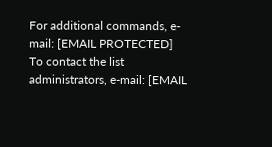For additional commands, e-mail: [EMAIL PROTECTED]
To contact the list administrators, e-mail: [EMAIL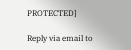PROTECTED]

Reply via email to